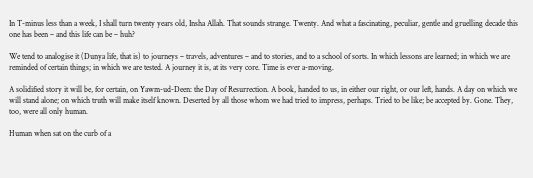In T-minus less than a week, I shall turn twenty years old, Insha Allah. That sounds strange. Twenty. And what a fascinating, peculiar, gentle and gruelling decade this one has been – and this life can be – huh?

We tend to analogise it (Dunya life, that is) to journeys – travels, adventures – and to stories, and to a school of sorts. In which lessons are learned; in which we are reminded of certain things; in which we are tested. A journey it is, at its very core. Time is ever a-moving.

A solidified story it will be, for certain, on Yawm-ud-Deen: the Day of Resurrection. A book, handed to us, in either our right, or our left, hands. A day on which we will stand alone; on which truth will make itself known. Deserted by all those whom we had tried to impress, perhaps. Tried to be like; be accepted by. Gone. They, too, were all only human.

Human when sat on the curb of a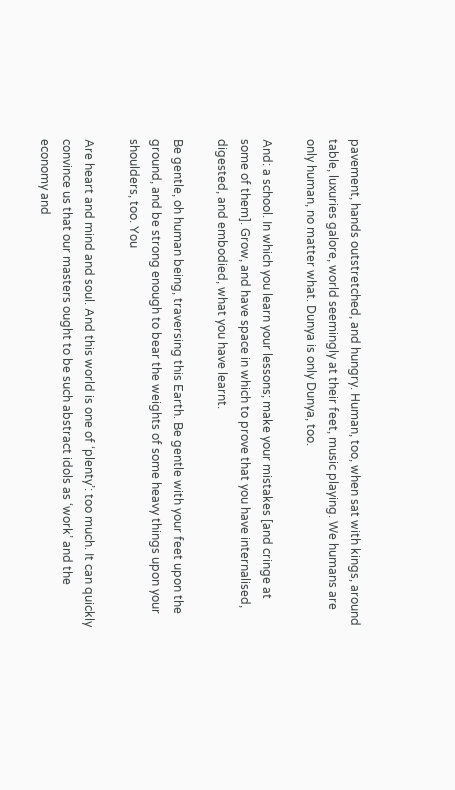pavement, hands outstretched, and hungry. Human, too, when sat with kings, around table, luxuries galore, world seemingly at their feet, music playing. We humans are only human, no matter what. Dunya is only Dunya, too.

And: a school. In which you learn your lessons; make your mistakes [and cringe at some of them]. Grow, and have space in which to prove that you have internalised, digested, and embodied, what you have learnt.

Be gentle, oh human being, traversing this Earth. Be gentle with your feet upon the ground, and be strong enough to bear the weights of some heavy things upon your shoulders, too. You

Are heart and mind and soul. And this world is one of ‘plenty’: too much. It can quickly convince us that our masters ought to be such abstract idols as ‘work’ and the economy and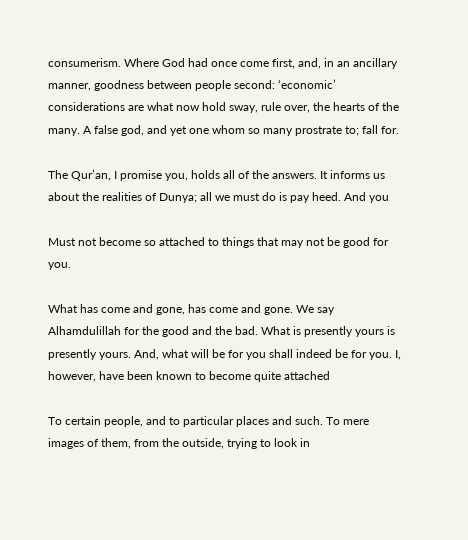consumerism. Where God had once come first, and, in an ancillary manner, goodness between people second: ‘economic’ considerations are what now hold sway, rule over, the hearts of the many. A false god, and yet one whom so many prostrate to; fall for.

The Qur’an, I promise you, holds all of the answers. It informs us about the realities of Dunya; all we must do is pay heed. And you

Must not become so attached to things that may not be good for you.

What has come and gone, has come and gone. We say Alhamdulillah for the good and the bad. What is presently yours is presently yours. And, what will be for you shall indeed be for you. I, however, have been known to become quite attached

To certain people, and to particular places and such. To mere images of them, from the outside, trying to look in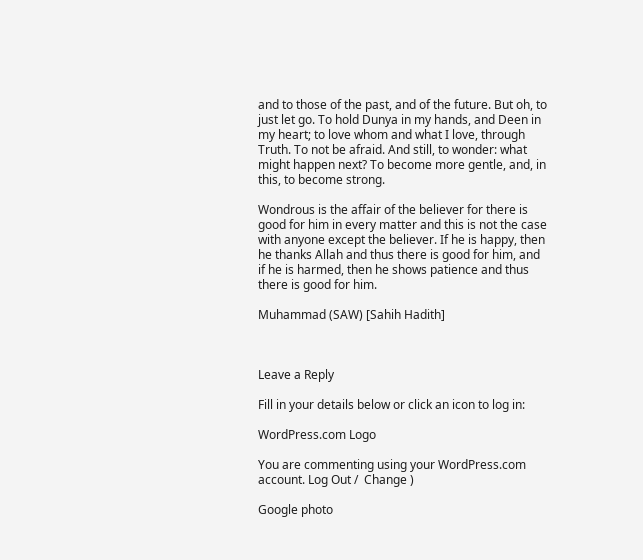and to those of the past, and of the future. But oh, to just let go. To hold Dunya in my hands, and Deen in my heart; to love whom and what I love, through Truth. To not be afraid. And still, to wonder: what might happen next? To become more gentle, and, in this, to become strong.

Wondrous is the affair of the believer for there is good for him in every matter and this is not the case with anyone except the believer. If he is happy, then he thanks Allah and thus there is good for him, and if he is harmed, then he shows patience and thus there is good for him.

Muhammad (SAW) [Sahih Hadith]



Leave a Reply

Fill in your details below or click an icon to log in:

WordPress.com Logo

You are commenting using your WordPress.com account. Log Out /  Change )

Google photo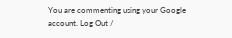You are commenting using your Google account. Log Out /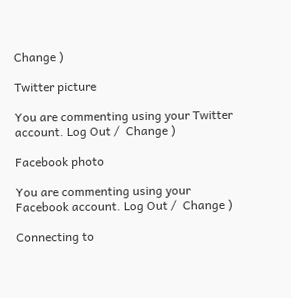Change )

Twitter picture

You are commenting using your Twitter account. Log Out /  Change )

Facebook photo

You are commenting using your Facebook account. Log Out /  Change )

Connecting to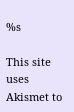%s

This site uses Akismet to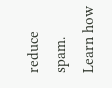reduce spam. Learn how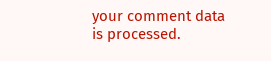your comment data is processed.